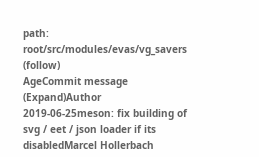path: root/src/modules/evas/vg_savers (follow)
AgeCommit message (Expand)Author
2019-06-25meson: fix building of svg / eet / json loader if its disabledMarcel Hollerbach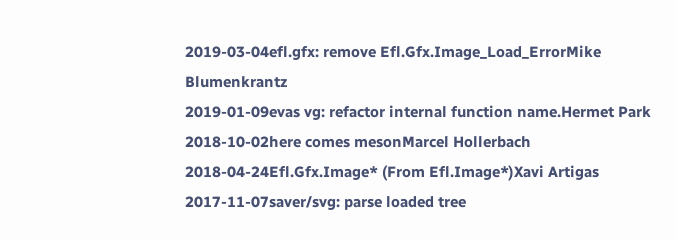2019-03-04efl.gfx: remove Efl.Gfx.Image_Load_ErrorMike Blumenkrantz
2019-01-09evas vg: refactor internal function name.Hermet Park
2018-10-02here comes mesonMarcel Hollerbach
2018-04-24Efl.Gfx.Image* (From Efl.Image*)Xavi Artigas
2017-11-07saver/svg: parse loaded tree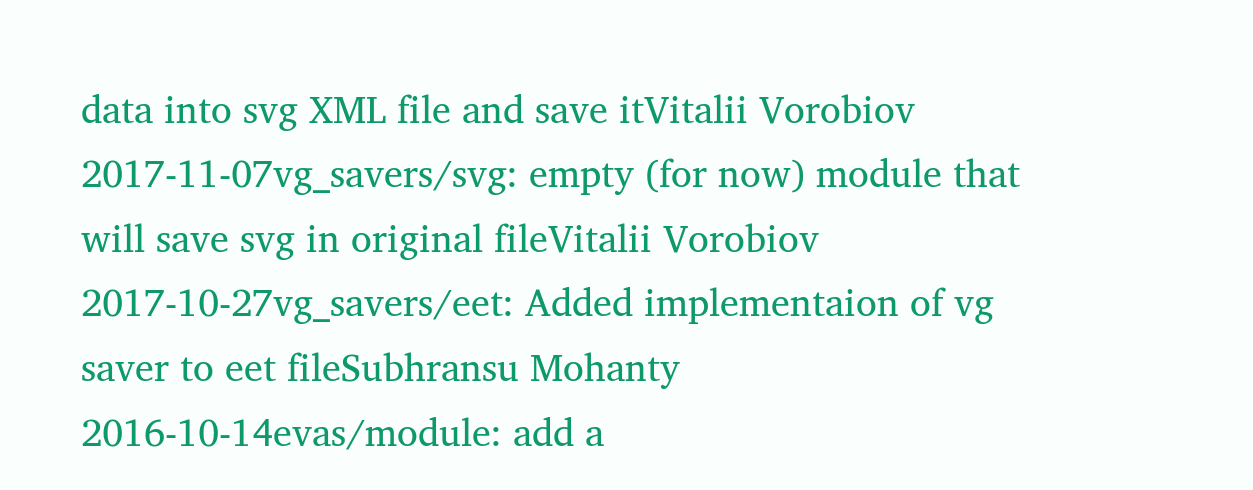data into svg XML file and save itVitalii Vorobiov
2017-11-07vg_savers/svg: empty (for now) module that will save svg in original fileVitalii Vorobiov
2017-10-27vg_savers/eet: Added implementaion of vg saver to eet fileSubhransu Mohanty
2016-10-14evas/module: add a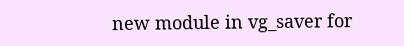new module in vg_saver for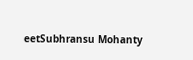eetSubhransu Mohanty